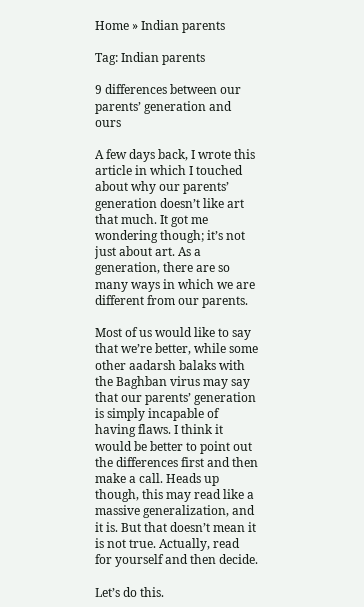Home » Indian parents

Tag: Indian parents

9 differences between our parents’ generation and ours

A few days back, I wrote this article in which I touched about why our parents’ generation doesn’t like art that much. It got me wondering though; it’s not just about art. As a generation, there are so many ways in which we are different from our parents.

Most of us would like to say that we’re better, while some other aadarsh balaks with the Baghban virus may say that our parents’ generation is simply incapable of having flaws. I think it would be better to point out the differences first and then make a call. Heads up though, this may read like a massive generalization, and it is. But that doesn’t mean it is not true. Actually, read for yourself and then decide.

Let’s do this.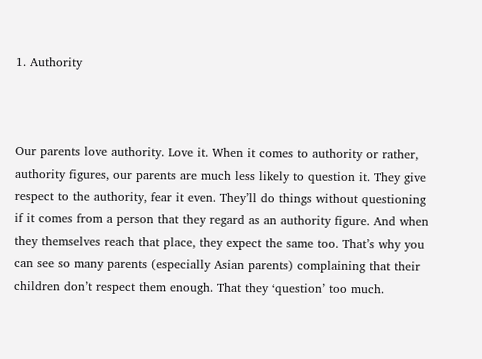1. Authority



Our parents love authority. Love it. When it comes to authority or rather, authority figures, our parents are much less likely to question it. They give respect to the authority, fear it even. They’ll do things without questioning if it comes from a person that they regard as an authority figure. And when they themselves reach that place, they expect the same too. That’s why you can see so many parents (especially Asian parents) complaining that their children don’t respect them enough. That they ‘question’ too much.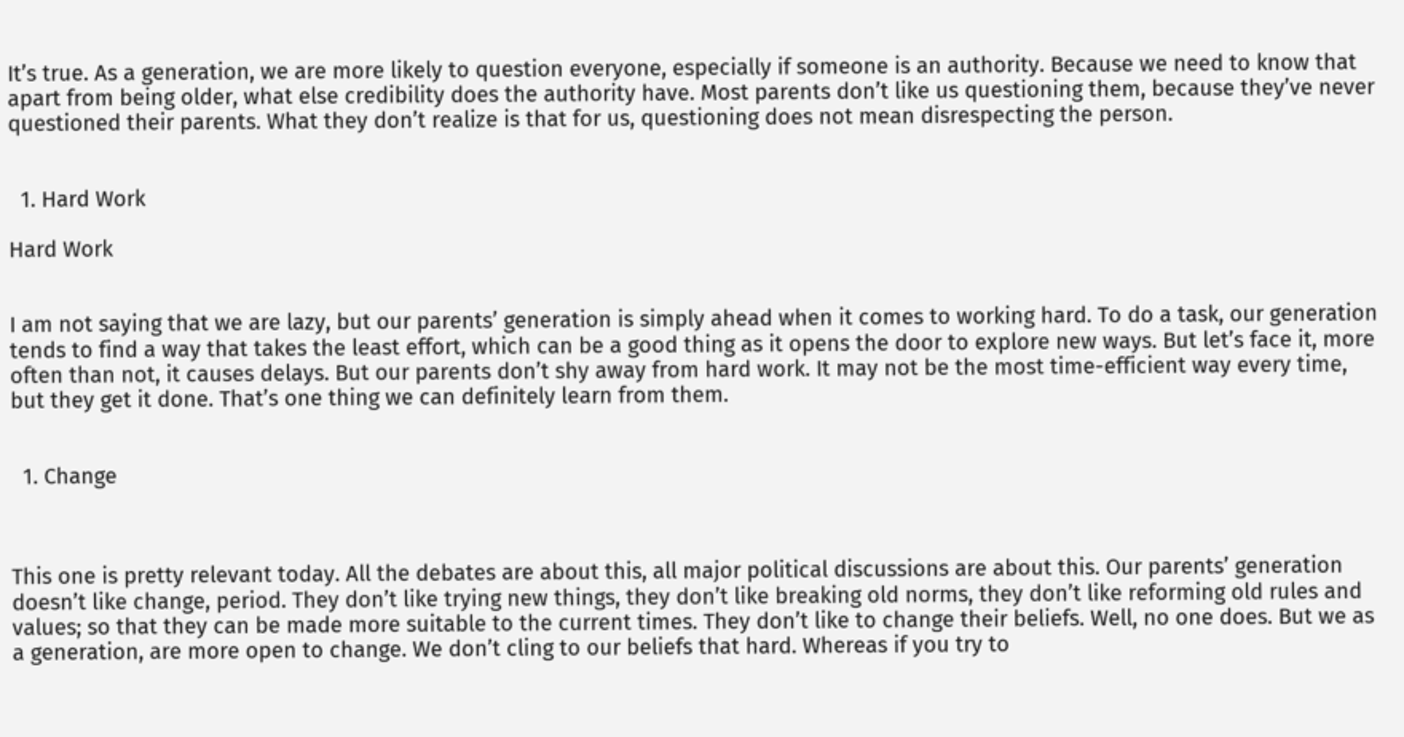It’s true. As a generation, we are more likely to question everyone, especially if someone is an authority. Because we need to know that apart from being older, what else credibility does the authority have. Most parents don’t like us questioning them, because they’ve never questioned their parents. What they don’t realize is that for us, questioning does not mean disrespecting the person.


  1. Hard Work

Hard Work


I am not saying that we are lazy, but our parents’ generation is simply ahead when it comes to working hard. To do a task, our generation tends to find a way that takes the least effort, which can be a good thing as it opens the door to explore new ways. But let’s face it, more often than not, it causes delays. But our parents don’t shy away from hard work. It may not be the most time-efficient way every time, but they get it done. That’s one thing we can definitely learn from them.


  1. Change



This one is pretty relevant today. All the debates are about this, all major political discussions are about this. Our parents’ generation doesn’t like change, period. They don’t like trying new things, they don’t like breaking old norms, they don’t like reforming old rules and values; so that they can be made more suitable to the current times. They don’t like to change their beliefs. Well, no one does. But we as a generation, are more open to change. We don’t cling to our beliefs that hard. Whereas if you try to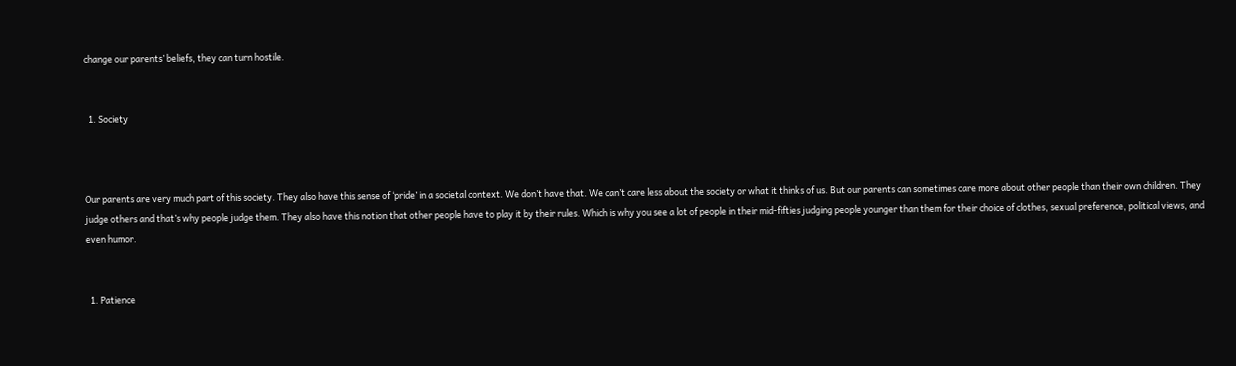change our parents’ beliefs, they can turn hostile.


  1. Society



Our parents are very much part of this society. They also have this sense of ‘pride’ in a societal context. We don’t have that. We can’t care less about the society or what it thinks of us. But our parents can sometimes care more about other people than their own children. They judge others and that’s why people judge them. They also have this notion that other people have to play it by their rules. Which is why you see a lot of people in their mid-fifties judging people younger than them for their choice of clothes, sexual preference, political views, and even humor.


  1. Patience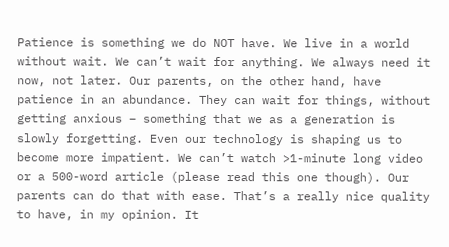Patience is something we do NOT have. We live in a world without wait. We can’t wait for anything. We always need it now, not later. Our parents, on the other hand, have patience in an abundance. They can wait for things, without getting anxious – something that we as a generation is slowly forgetting. Even our technology is shaping us to become more impatient. We can’t watch >1-minute long video or a 500-word article (please read this one though). Our parents can do that with ease. That’s a really nice quality to have, in my opinion. It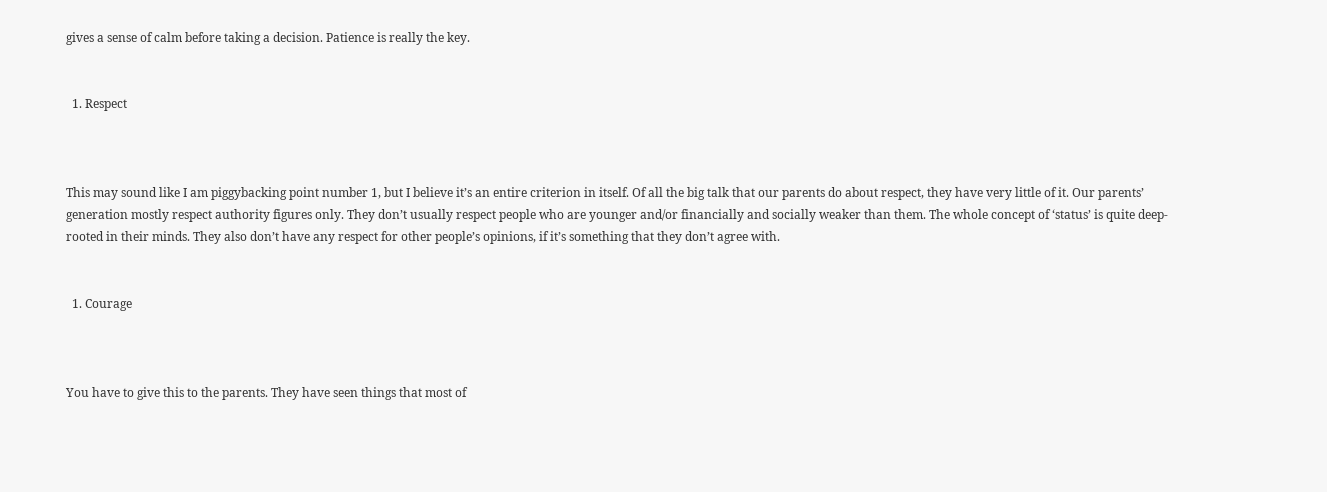gives a sense of calm before taking a decision. Patience is really the key.


  1. Respect



This may sound like I am piggybacking point number 1, but I believe it’s an entire criterion in itself. Of all the big talk that our parents do about respect, they have very little of it. Our parents’ generation mostly respect authority figures only. They don’t usually respect people who are younger and/or financially and socially weaker than them. The whole concept of ‘status’ is quite deep-rooted in their minds. They also don’t have any respect for other people’s opinions, if it’s something that they don’t agree with.


  1. Courage



You have to give this to the parents. They have seen things that most of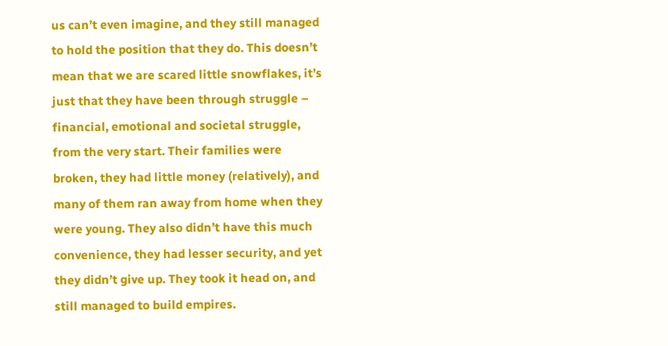us can’t even imagine, and they still managed to hold the position that they do. This doesn’t mean that we are scared little snowflakes, it’s just that they have been through struggle –  financial, emotional and societal struggle, from the very start. Their families were broken, they had little money (relatively), and many of them ran away from home when they were young. They also didn’t have this much convenience, they had lesser security, and yet they didn’t give up. They took it head on, and still managed to build empires.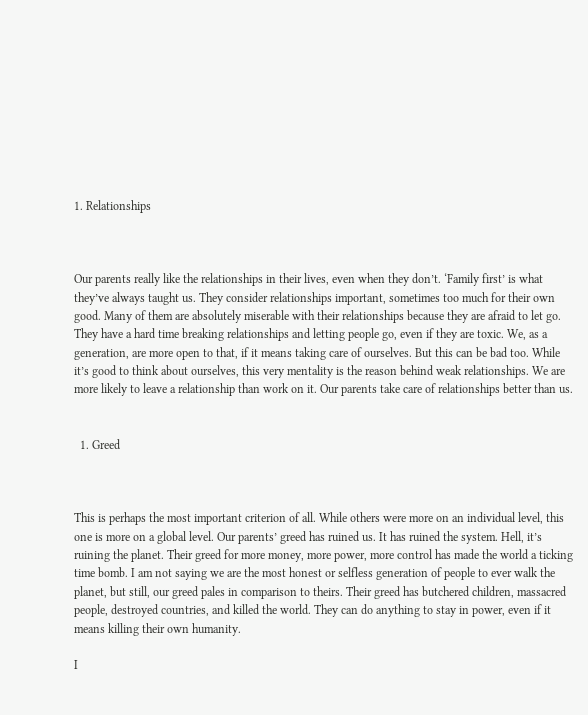1. Relationships



Our parents really like the relationships in their lives, even when they don’t. ‘Family first’ is what they’ve always taught us. They consider relationships important, sometimes too much for their own good. Many of them are absolutely miserable with their relationships because they are afraid to let go. They have a hard time breaking relationships and letting people go, even if they are toxic. We, as a generation, are more open to that, if it means taking care of ourselves. But this can be bad too. While it’s good to think about ourselves, this very mentality is the reason behind weak relationships. We are more likely to leave a relationship than work on it. Our parents take care of relationships better than us.


  1. Greed



This is perhaps the most important criterion of all. While others were more on an individual level, this one is more on a global level. Our parents’ greed has ruined us. It has ruined the system. Hell, it’s ruining the planet. Their greed for more money, more power, more control has made the world a ticking time bomb. I am not saying we are the most honest or selfless generation of people to ever walk the planet, but still, our greed pales in comparison to theirs. Their greed has butchered children, massacred people, destroyed countries, and killed the world. They can do anything to stay in power, even if it means killing their own humanity.

I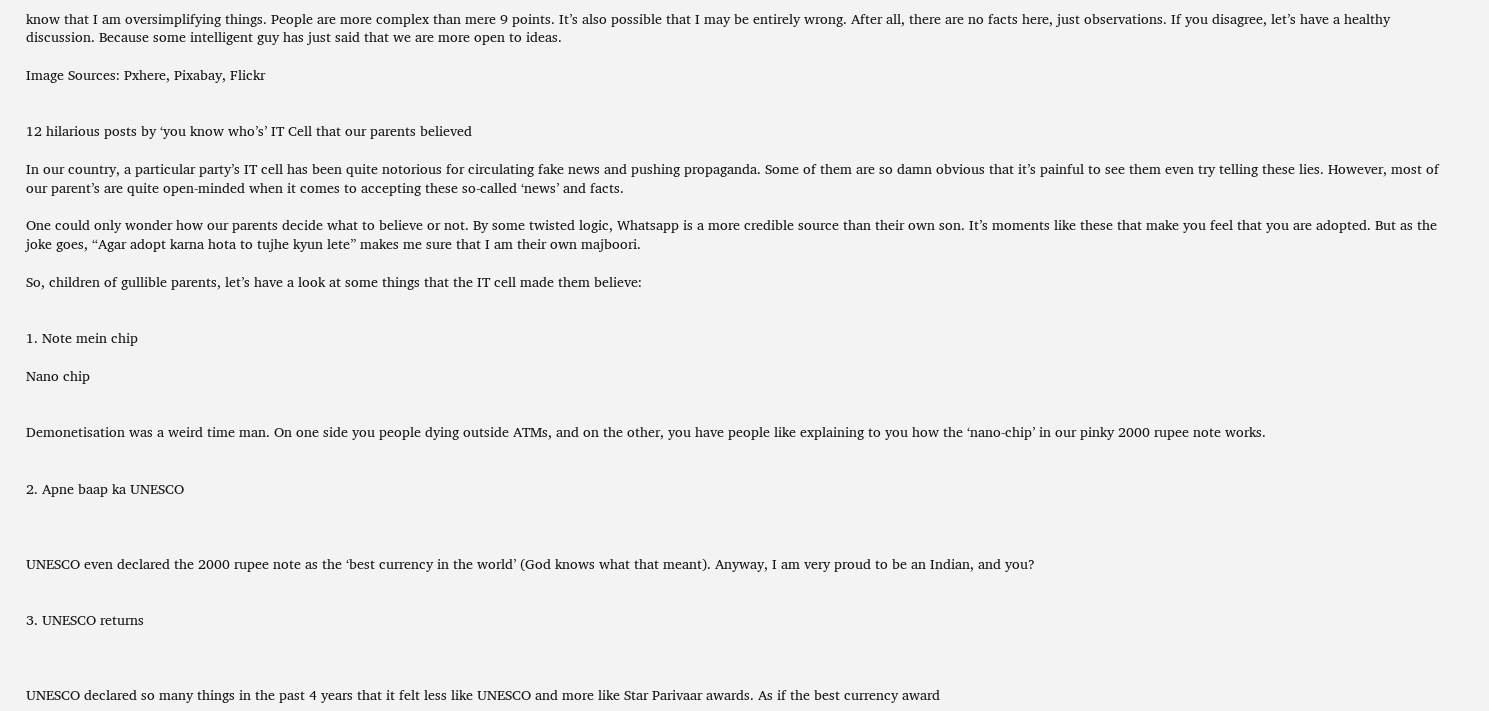know that I am oversimplifying things. People are more complex than mere 9 points. It’s also possible that I may be entirely wrong. After all, there are no facts here, just observations. If you disagree, let’s have a healthy discussion. Because some intelligent guy has just said that we are more open to ideas.

Image Sources: Pxhere, Pixabay, Flickr


12 hilarious posts by ‘you know who’s’ IT Cell that our parents believed

In our country, a particular party’s IT cell has been quite notorious for circulating fake news and pushing propaganda. Some of them are so damn obvious that it’s painful to see them even try telling these lies. However, most of our parent’s are quite open-minded when it comes to accepting these so-called ‘news’ and facts.

One could only wonder how our parents decide what to believe or not. By some twisted logic, Whatsapp is a more credible source than their own son. It’s moments like these that make you feel that you are adopted. But as the joke goes, “Agar adopt karna hota to tujhe kyun lete” makes me sure that I am their own majboori.

So, children of gullible parents, let’s have a look at some things that the IT cell made them believe:


1. Note mein chip

Nano chip


Demonetisation was a weird time man. On one side you people dying outside ATMs, and on the other, you have people like explaining to you how the ‘nano-chip’ in our pinky 2000 rupee note works.


2. Apne baap ka UNESCO



UNESCO even declared the 2000 rupee note as the ‘best currency in the world’ (God knows what that meant). Anyway, I am very proud to be an Indian, and you?


3. UNESCO returns



UNESCO declared so many things in the past 4 years that it felt less like UNESCO and more like Star Parivaar awards. As if the best currency award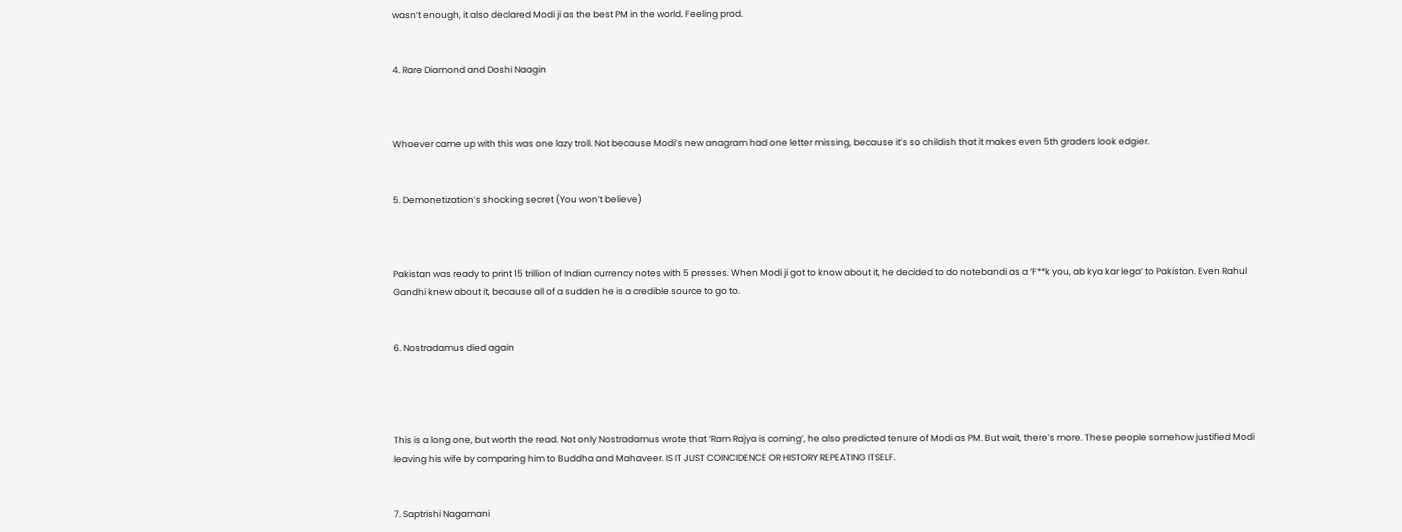wasn’t enough, it also declared Modi ji as the best PM in the world. Feeling prod.


4. Rare Diamond and Doshi Naagin



Whoever came up with this was one lazy troll. Not because Modi’s new anagram had one letter missing, because it’s so childish that it makes even 5th graders look edgier.


5. Demonetization’s shocking secret (You won’t believe)



Pakistan was ready to print 15 trillion of Indian currency notes with 5 presses. When Modi ji got to know about it, he decided to do notebandi as a ‘F**k you, ab kya kar lega’ to Pakistan. Even Rahul Gandhi knew about it, because all of a sudden he is a credible source to go to.


6. Nostradamus died again




This is a long one, but worth the read. Not only Nostradamus wrote that ‘Ram Rajya is coming’, he also predicted tenure of Modi as PM. But wait, there’s more. These people somehow justified Modi leaving his wife by comparing him to Buddha and Mahaveer. IS IT JUST COINCIDENCE OR HISTORY REPEATING ITSELF.


7. Saptrishi Nagamani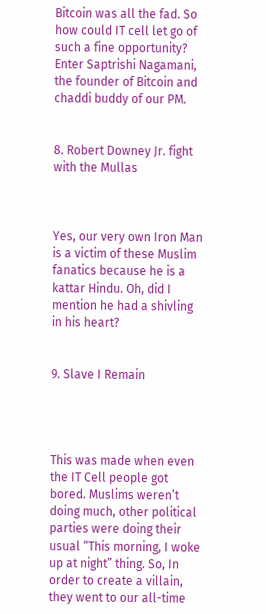Bitcoin was all the fad. So how could IT cell let go of such a fine opportunity? Enter Saptrishi Nagamani, the founder of Bitcoin and chaddi buddy of our PM.


8. Robert Downey Jr. fight with the Mullas



Yes, our very own Iron Man is a victim of these Muslim fanatics because he is a kattar Hindu. Oh, did I mention he had a shivling in his heart?


9. Slave I Remain




This was made when even the IT Cell people got bored. Muslims weren’t doing much, other political parties were doing their usual “This morning, I woke up at night” thing. So, In order to create a villain, they went to our all-time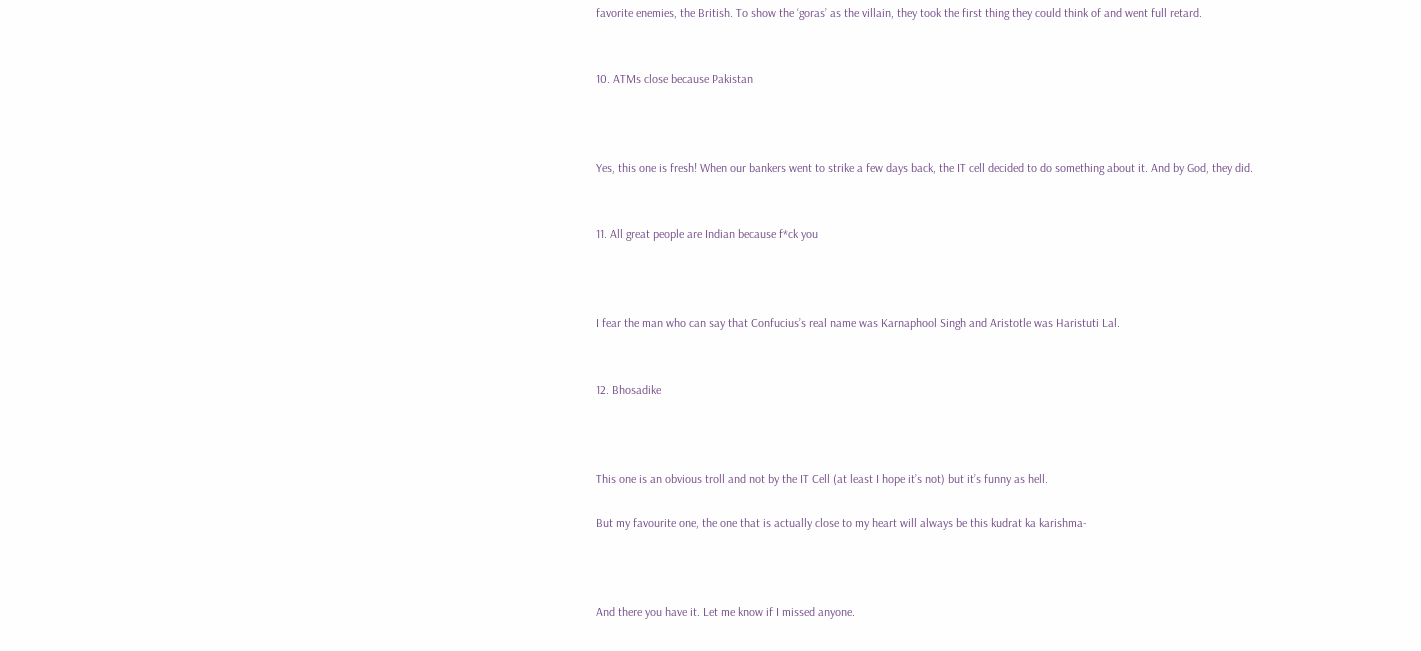favorite enemies, the British. To show the ‘goras’ as the villain, they took the first thing they could think of and went full retard.


10. ATMs close because Pakistan



Yes, this one is fresh! When our bankers went to strike a few days back, the IT cell decided to do something about it. And by God, they did.


11. All great people are Indian because f*ck you



I fear the man who can say that Confucius’s real name was Karnaphool Singh and Aristotle was Haristuti Lal.


12. Bhosadike



This one is an obvious troll and not by the IT Cell (at least I hope it’s not) but it’s funny as hell.

But my favourite one, the one that is actually close to my heart will always be this kudrat ka karishma-



And there you have it. Let me know if I missed anyone.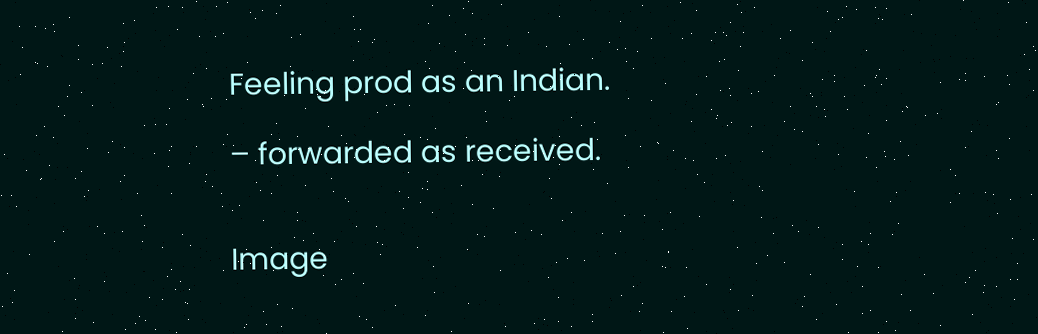Feeling prod as an Indian.

– forwarded as received.


Image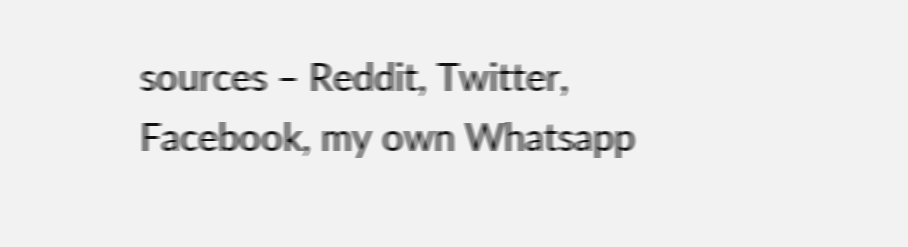sources – Reddit, Twitter, Facebook, my own Whatsapp